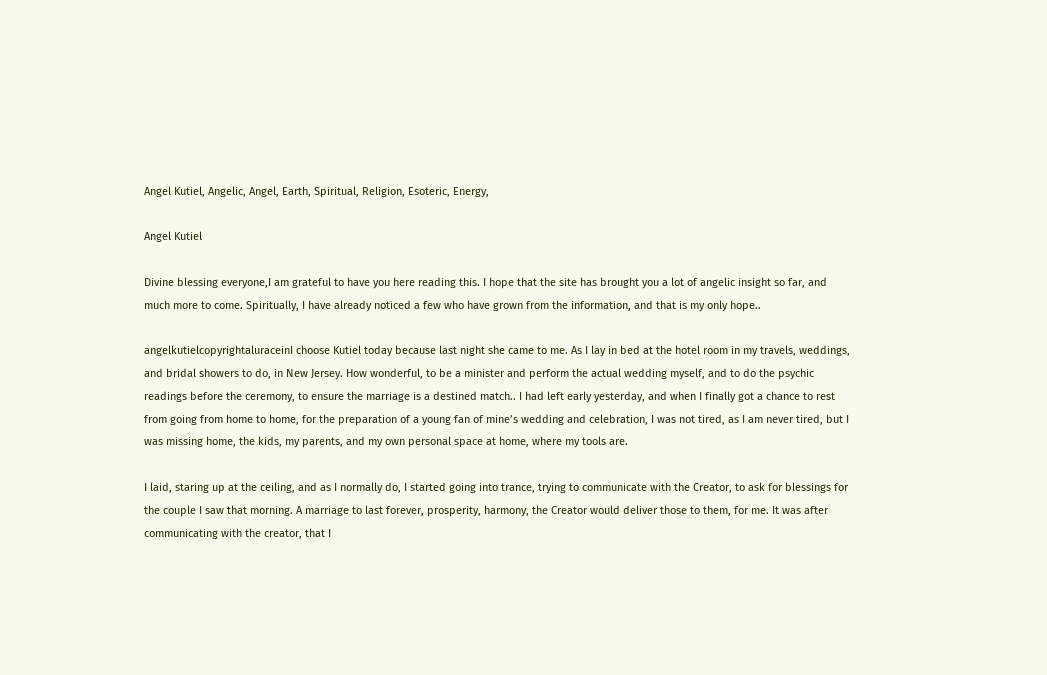Angel Kutiel, Angelic, Angel, Earth, Spiritual, Religion, Esoteric, Energy,

Angel Kutiel

Divine blessing everyone,I am grateful to have you here reading this. I hope that the site has brought you a lot of angelic insight so far, and much more to come. Spiritually, I have already noticed a few who have grown from the information, and that is my only hope..

angelkutielcopyrightaluraceinI choose Kutiel today because last night she came to me. As I lay in bed at the hotel room in my travels, weddings, and bridal showers to do, in New Jersey. How wonderful, to be a minister and perform the actual wedding myself, and to do the psychic readings before the ceremony, to ensure the marriage is a destined match.. I had left early yesterday, and when I finally got a chance to rest from going from home to home, for the preparation of a young fan of mine’s wedding and celebration, I was not tired, as I am never tired, but I was missing home, the kids, my parents, and my own personal space at home, where my tools are.

I laid, staring up at the ceiling, and as I normally do, I started going into trance, trying to communicate with the Creator, to ask for blessings for the couple I saw that morning. A marriage to last forever, prosperity, harmony, the Creator would deliver those to them, for me. It was after communicating with the creator, that I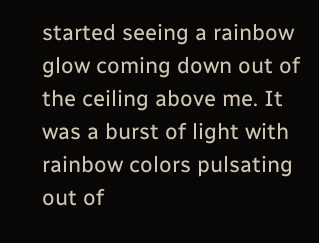started seeing a rainbow glow coming down out of the ceiling above me. It was a burst of light with rainbow colors pulsating out of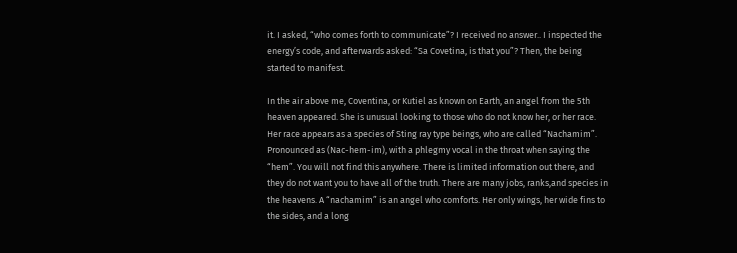it. I asked, “who comes forth to communicate”? I received no answer.. I inspected the energy’s code, and afterwards asked: “Sa Covetina, is that you”? Then, the being started to manifest.

In the air above me, Coventina, or Kutiel as known on Earth, an angel from the 5th heaven appeared. She is unusual looking to those who do not know her, or her race. Her race appears as a species of Sting ray type beings, who are called “Nachamim”.  Pronounced as (Nac-hem-im), with a phlegmy vocal in the throat when saying the “hem”. You will not find this anywhere. There is limited information out there, and they do not want you to have all of the truth. There are many jobs, ranks,and species in the heavens. A “nachamim” is an angel who comforts. Her only wings, her wide fins to the sides, and a long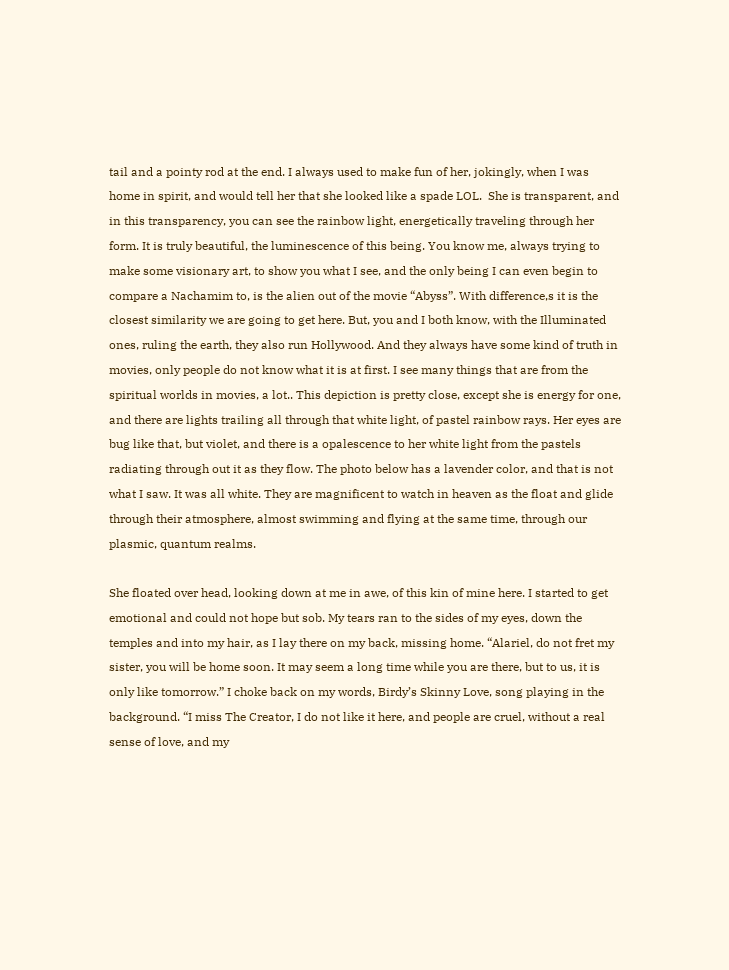tail and a pointy rod at the end. I always used to make fun of her, jokingly, when I was home in spirit, and would tell her that she looked like a spade LOL.  She is transparent, and in this transparency, you can see the rainbow light, energetically traveling through her form. It is truly beautiful, the luminescence of this being. You know me, always trying to make some visionary art, to show you what I see, and the only being I can even begin to compare a Nachamim to, is the alien out of the movie “Abyss”. With difference,s it is the closest similarity we are going to get here. But, you and I both know, with the Illuminated ones, ruling the earth, they also run Hollywood. And they always have some kind of truth in movies, only people do not know what it is at first. I see many things that are from the spiritual worlds in movies, a lot.. This depiction is pretty close, except she is energy for one, and there are lights trailing all through that white light, of pastel rainbow rays. Her eyes are bug like that, but violet, and there is a opalescence to her white light from the pastels radiating through out it as they flow. The photo below has a lavender color, and that is not what I saw. It was all white. They are magnificent to watch in heaven as the float and glide through their atmosphere, almost swimming and flying at the same time, through our plasmic, quantum realms.

She floated over head, looking down at me in awe, of this kin of mine here. I started to get emotional and could not hope but sob. My tears ran to the sides of my eyes, down the temples and into my hair, as I lay there on my back, missing home. “Alariel, do not fret my sister, you will be home soon. It may seem a long time while you are there, but to us, it is only like tomorrow.” I choke back on my words, Birdy’s Skinny Love, song playing in the background. “I miss The Creator, I do not like it here, and people are cruel, without a real sense of love, and my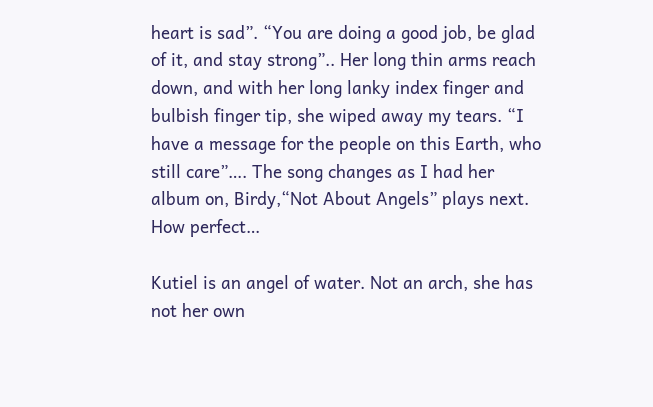heart is sad”. “You are doing a good job, be glad of it, and stay strong”.. Her long thin arms reach down, and with her long lanky index finger and bulbish finger tip, she wiped away my tears. “I have a message for the people on this Earth, who still care”…. The song changes as I had her album on, Birdy,“Not About Angels” plays next. How perfect…

Kutiel is an angel of water. Not an arch, she has not her own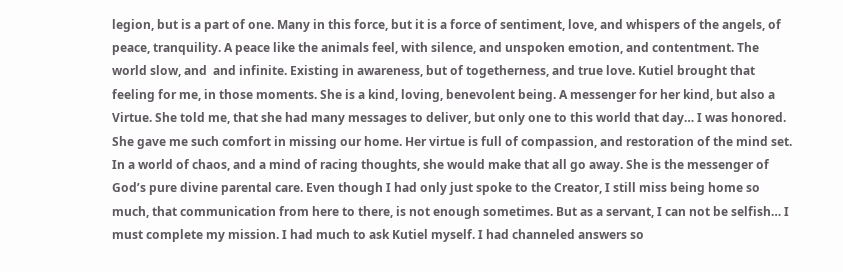legion, but is a part of one. Many in this force, but it is a force of sentiment, love, and whispers of the angels, of peace, tranquility. A peace like the animals feel, with silence, and unspoken emotion, and contentment. The world slow, and  and infinite. Existing in awareness, but of togetherness, and true love. Kutiel brought that feeling for me, in those moments. She is a kind, loving, benevolent being. A messenger for her kind, but also a Virtue. She told me, that she had many messages to deliver, but only one to this world that day… I was honored. She gave me such comfort in missing our home. Her virtue is full of compassion, and restoration of the mind set. In a world of chaos, and a mind of racing thoughts, she would make that all go away. She is the messenger of God’s pure divine parental care. Even though I had only just spoke to the Creator, I still miss being home so much, that communication from here to there, is not enough sometimes. But as a servant, I can not be selfish… I must complete my mission. I had much to ask Kutiel myself. I had channeled answers so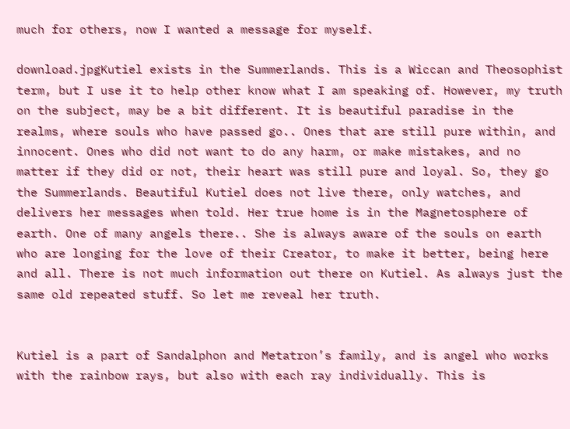much for others, now I wanted a message for myself.

download.jpgKutiel exists in the Summerlands. This is a Wiccan and Theosophist term, but I use it to help other know what I am speaking of. However, my truth on the subject, may be a bit different. It is beautiful paradise in the realms, where souls who have passed go.. Ones that are still pure within, and innocent. Ones who did not want to do any harm, or make mistakes, and no matter if they did or not, their heart was still pure and loyal. So, they go the Summerlands. Beautiful Kutiel does not live there, only watches, and delivers her messages when told. Her true home is in the Magnetosphere of earth. One of many angels there.. She is always aware of the souls on earth who are longing for the love of their Creator, to make it better, being here and all. There is not much information out there on Kutiel. As always just the same old repeated stuff. So let me reveal her truth.


Kutiel is a part of Sandalphon and Metatron’s family, and is angel who works with the rainbow rays, but also with each ray individually. This is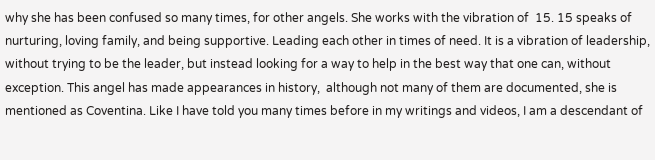why she has been confused so many times, for other angels. She works with the vibration of  15. 15 speaks of nurturing, loving family, and being supportive. Leading each other in times of need. It is a vibration of leadership, without trying to be the leader, but instead looking for a way to help in the best way that one can, without exception. This angel has made appearances in history,  although not many of them are documented, she is mentioned as Coventina. Like I have told you many times before in my writings and videos, I am a descendant of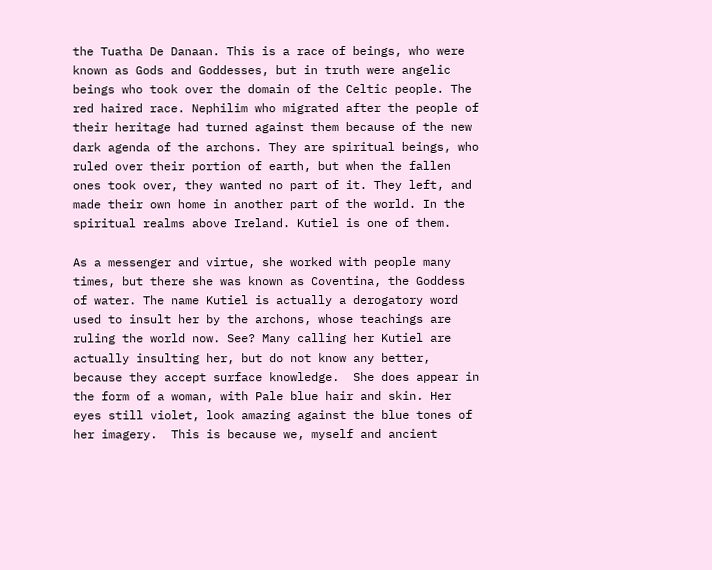the Tuatha De Danaan. This is a race of beings, who were known as Gods and Goddesses, but in truth were angelic beings who took over the domain of the Celtic people. The red haired race. Nephilim who migrated after the people of their heritage had turned against them because of the new dark agenda of the archons. They are spiritual beings, who ruled over their portion of earth, but when the fallen ones took over, they wanted no part of it. They left, and made their own home in another part of the world. In the spiritual realms above Ireland. Kutiel is one of them.

As a messenger and virtue, she worked with people many times, but there she was known as Coventina, the Goddess of water. The name Kutiel is actually a derogatory word used to insult her by the archons, whose teachings are ruling the world now. See? Many calling her Kutiel are actually insulting her, but do not know any better, because they accept surface knowledge.  She does appear in the form of a woman, with Pale blue hair and skin. Her eyes still violet, look amazing against the blue tones of her imagery.  This is because we, myself and ancient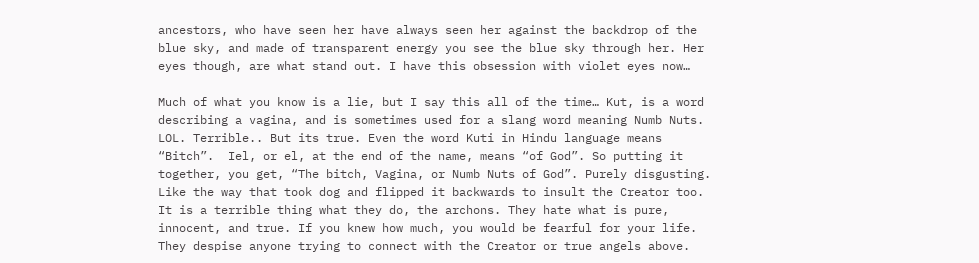ancestors, who have seen her have always seen her against the backdrop of the blue sky, and made of transparent energy you see the blue sky through her. Her eyes though, are what stand out. I have this obsession with violet eyes now…

Much of what you know is a lie, but I say this all of the time… Kut, is a word describing a vagina, and is sometimes used for a slang word meaning Numb Nuts. LOL. Terrible.. But its true. Even the word Kuti in Hindu language means “Bitch”.  Iel, or el, at the end of the name, means “of God”. So putting it together, you get, “The bitch, Vagina, or Numb Nuts of God”. Purely disgusting. Like the way that took dog and flipped it backwards to insult the Creator too. It is a terrible thing what they do, the archons. They hate what is pure, innocent, and true. If you knew how much, you would be fearful for your life. They despise anyone trying to connect with the Creator or true angels above.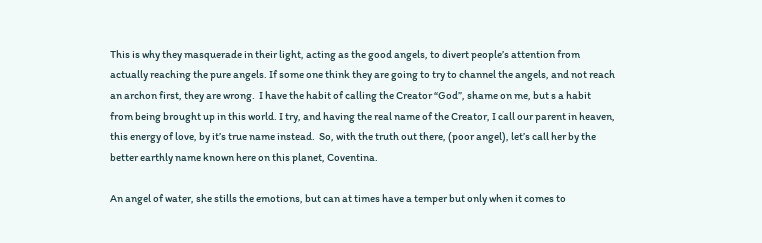This is why they masquerade in their light, acting as the good angels, to divert people’s attention from actually reaching the pure angels. If some one think they are going to try to channel the angels, and not reach an archon first, they are wrong.  I have the habit of calling the Creator “God”, shame on me, but s a habit from being brought up in this world. I try, and having the real name of the Creator, I call our parent in heaven, this energy of love, by it’s true name instead.  So, with the truth out there, (poor angel), let’s call her by the better earthly name known here on this planet, Coventina.

An angel of water, she stills the emotions, but can at times have a temper but only when it comes to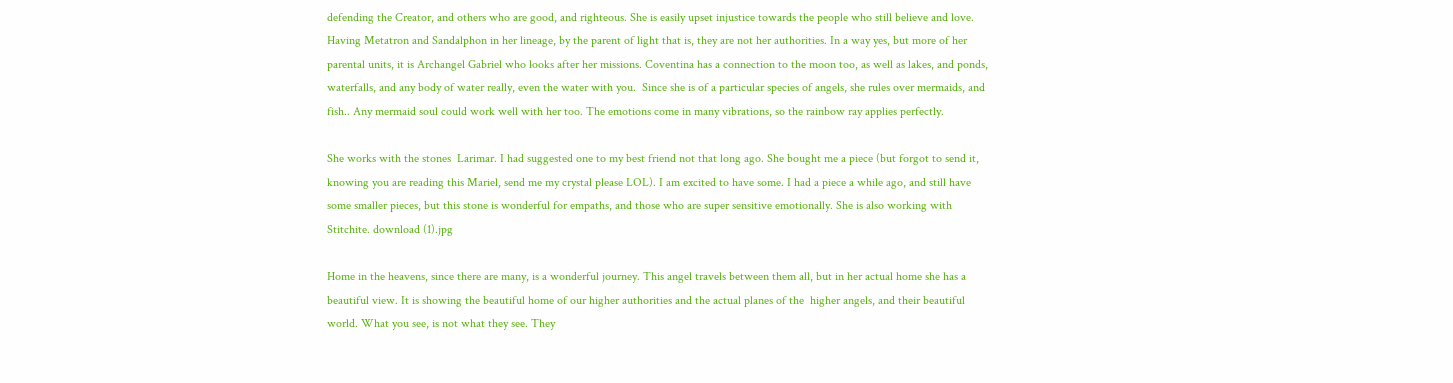defending the Creator, and others who are good, and righteous. She is easily upset injustice towards the people who still believe and love. Having Metatron and Sandalphon in her lineage, by the parent of light that is, they are not her authorities. In a way yes, but more of her parental units, it is Archangel Gabriel who looks after her missions. Coventina has a connection to the moon too, as well as lakes, and ponds, waterfalls, and any body of water really, even the water with you.  Since she is of a particular species of angels, she rules over mermaids, and fish.. Any mermaid soul could work well with her too. The emotions come in many vibrations, so the rainbow ray applies perfectly.

She works with the stones  Larimar. I had suggested one to my best friend not that long ago. She bought me a piece (but forgot to send it, knowing you are reading this Mariel, send me my crystal please LOL). I am excited to have some. I had a piece a while ago, and still have some smaller pieces, but this stone is wonderful for empaths, and those who are super sensitive emotionally. She is also working with Stitchite. download (1).jpg

Home in the heavens, since there are many, is a wonderful journey. This angel travels between them all, but in her actual home she has a beautiful view. It is showing the beautiful home of our higher authorities and the actual planes of the  higher angels, and their beautiful world. What you see, is not what they see. They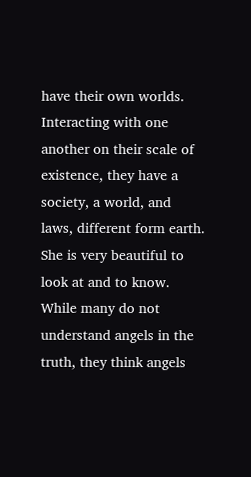have their own worlds. Interacting with one another on their scale of existence, they have a society, a world, and laws, different form earth.  She is very beautiful to look at and to know. While many do not understand angels in the truth, they think angels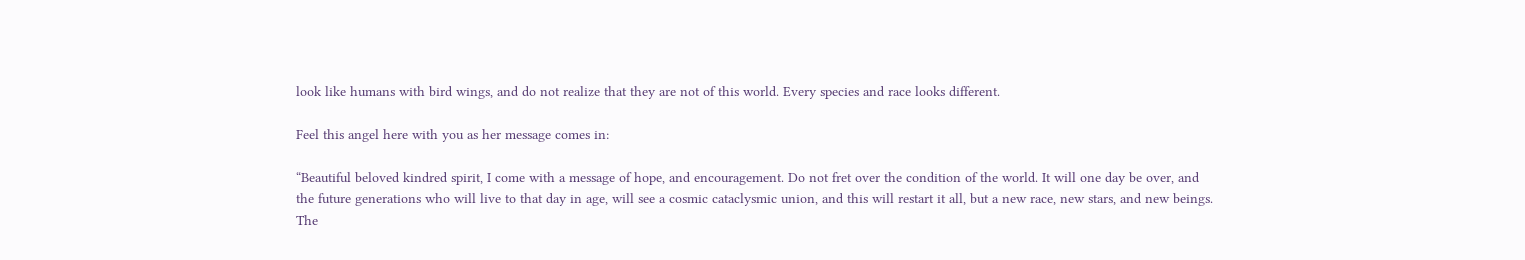look like humans with bird wings, and do not realize that they are not of this world. Every species and race looks different.

Feel this angel here with you as her message comes in:

“Beautiful beloved kindred spirit, I come with a message of hope, and encouragement. Do not fret over the condition of the world. It will one day be over, and the future generations who will live to that day in age, will see a cosmic cataclysmic union, and this will restart it all, but a new race, new stars, and new beings. The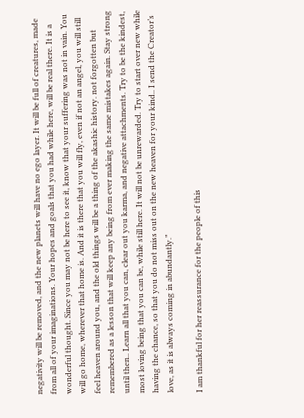negativity will be removed, and the new planets will have no ego layer. It will be full of creatures, made from all of your imaginations. Your hopes and goals that you had while here, will be real there. It is a wonderful thought. Since you may not be here to see it, know that your suffering was not in vain. You will go home, wherever that home is. And it is there that you will fly, even if not an angel, you will still feel heaven around you, and the old things will be a thing of the akashic history. not forgotten but remembered as a lesson that will keep any being from ever making the same mistakes again. Stay strong until then.. Learn all that you can, clear out you karma, and negative attachments. Try to be the kindest, most loving being that you can be, while still here. It will not be unrewarded. Try to start over new while having the chance, so that you do not miss out on the new heaven for your kind.. I send the Creator’s love, as it is always coming in abundantly.”

I am thankful for her reassurance for the people of this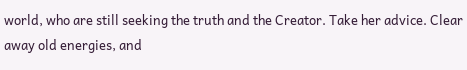world, who are still seeking the truth and the Creator. Take her advice. Clear away old energies, and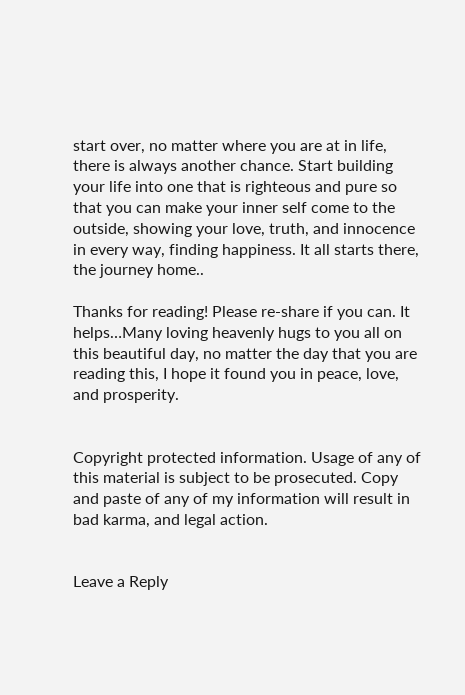start over, no matter where you are at in life, there is always another chance. Start building your life into one that is righteous and pure so that you can make your inner self come to the outside, showing your love, truth, and innocence in every way, finding happiness. It all starts there, the journey home..

Thanks for reading! Please re-share if you can. It helps…Many loving heavenly hugs to you all on this beautiful day, no matter the day that you are reading this, I hope it found you in peace, love, and prosperity.


Copyright protected information. Usage of any of this material is subject to be prosecuted. Copy and paste of any of my information will result in bad karma, and legal action.


Leave a Reply